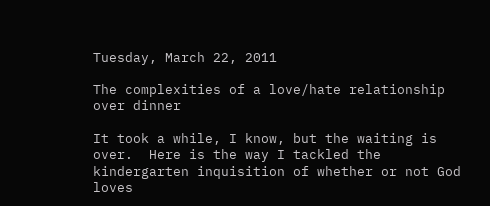Tuesday, March 22, 2011

The complexities of a love/hate relationship over dinner

It took a while, I know, but the waiting is over.  Here is the way I tackled the kindergarten inquisition of whether or not God loves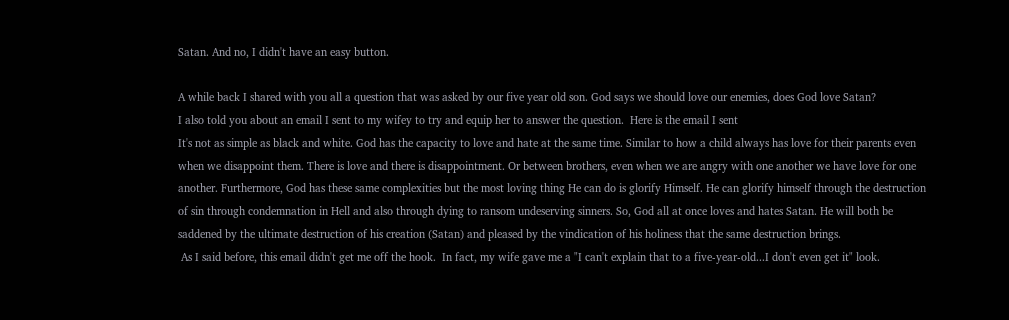Satan. And no, I didn't have an easy button.

A while back I shared with you all a question that was asked by our five year old son. God says we should love our enemies, does God love Satan?
I also told you about an email I sent to my wifey to try and equip her to answer the question.  Here is the email I sent
It's not as simple as black and white. God has the capacity to love and hate at the same time. Similar to how a child always has love for their parents even when we disappoint them. There is love and there is disappointment. Or between brothers, even when we are angry with one another we have love for one another. Furthermore, God has these same complexities but the most loving thing He can do is glorify Himself. He can glorify himself through the destruction of sin through condemnation in Hell and also through dying to ransom undeserving sinners. So, God all at once loves and hates Satan. He will both be saddened by the ultimate destruction of his creation (Satan) and pleased by the vindication of his holiness that the same destruction brings.
 As I said before, this email didn't get me off the hook.  In fact, my wife gave me a "I can't explain that to a five-year-old...I don't even get it" look.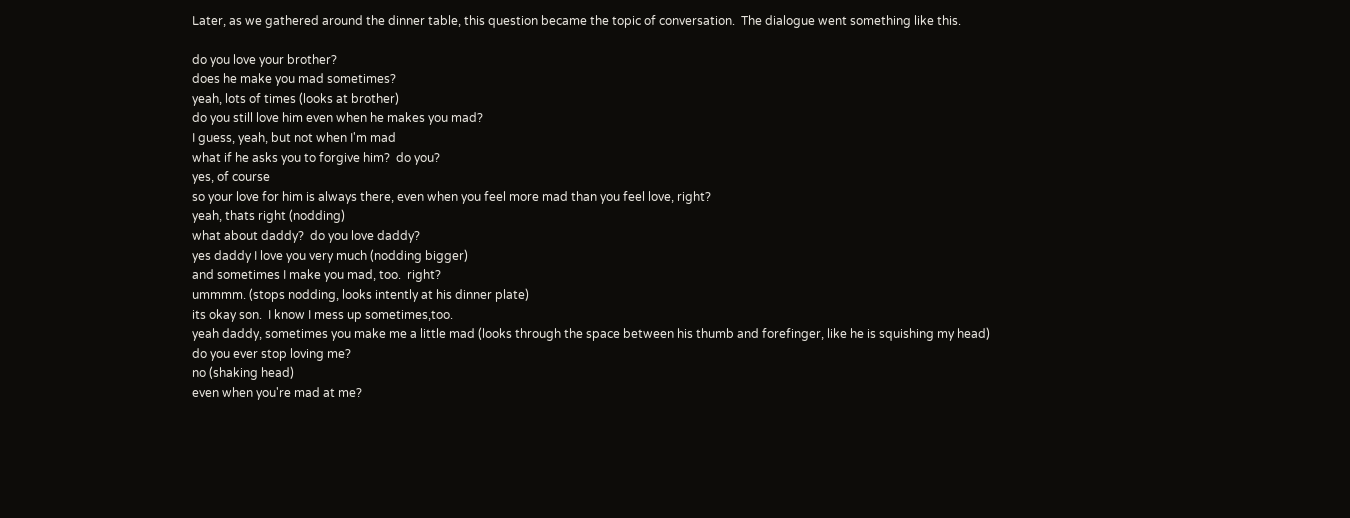Later, as we gathered around the dinner table, this question became the topic of conversation.  The dialogue went something like this.

do you love your brother?
does he make you mad sometimes?
yeah, lots of times (looks at brother)
do you still love him even when he makes you mad?
I guess, yeah, but not when I'm mad
what if he asks you to forgive him?  do you?
yes, of course
so your love for him is always there, even when you feel more mad than you feel love, right?
yeah, thats right (nodding)
what about daddy?  do you love daddy?
yes daddy I love you very much (nodding bigger)
and sometimes I make you mad, too.  right?
ummmm. (stops nodding, looks intently at his dinner plate)
its okay son.  I know I mess up sometimes,too.
yeah daddy, sometimes you make me a little mad (looks through the space between his thumb and forefinger, like he is squishing my head)
do you ever stop loving me?
no (shaking head)
even when you're mad at me?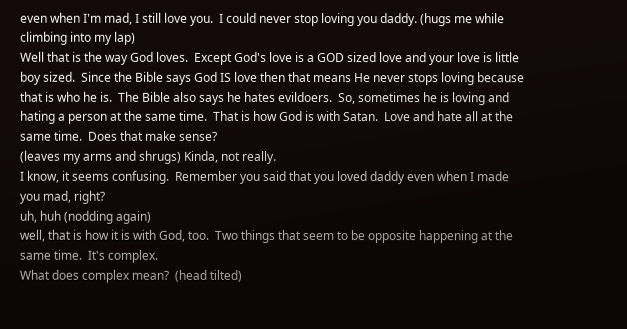even when I'm mad, I still love you.  I could never stop loving you daddy. (hugs me while climbing into my lap)
Well that is the way God loves.  Except God's love is a GOD sized love and your love is little boy sized.  Since the Bible says God IS love then that means He never stops loving because that is who he is.  The Bible also says he hates evildoers.  So, sometimes he is loving and hating a person at the same time.  That is how God is with Satan.  Love and hate all at the same time.  Does that make sense?
(leaves my arms and shrugs) Kinda, not really.
I know, it seems confusing.  Remember you said that you loved daddy even when I made you mad, right?
uh, huh (nodding again)
well, that is how it is with God, too.  Two things that seem to be opposite happening at the same time.  It's complex.
What does complex mean?  (head tilted)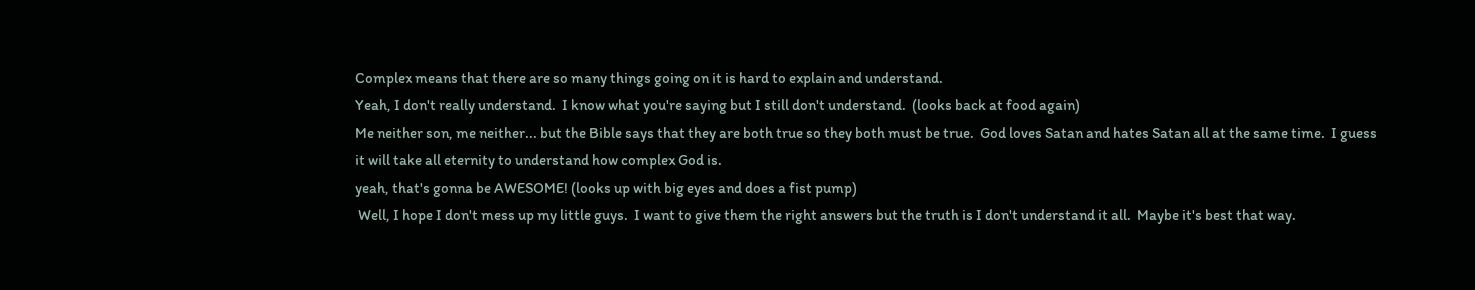Complex means that there are so many things going on it is hard to explain and understand.
Yeah, I don't really understand.  I know what you're saying but I still don't understand.  (looks back at food again)
Me neither son, me neither... but the Bible says that they are both true so they both must be true.  God loves Satan and hates Satan all at the same time.  I guess it will take all eternity to understand how complex God is.
yeah, that's gonna be AWESOME! (looks up with big eyes and does a fist pump)
 Well, I hope I don't mess up my little guys.  I want to give them the right answers but the truth is I don't understand it all.  Maybe it's best that way.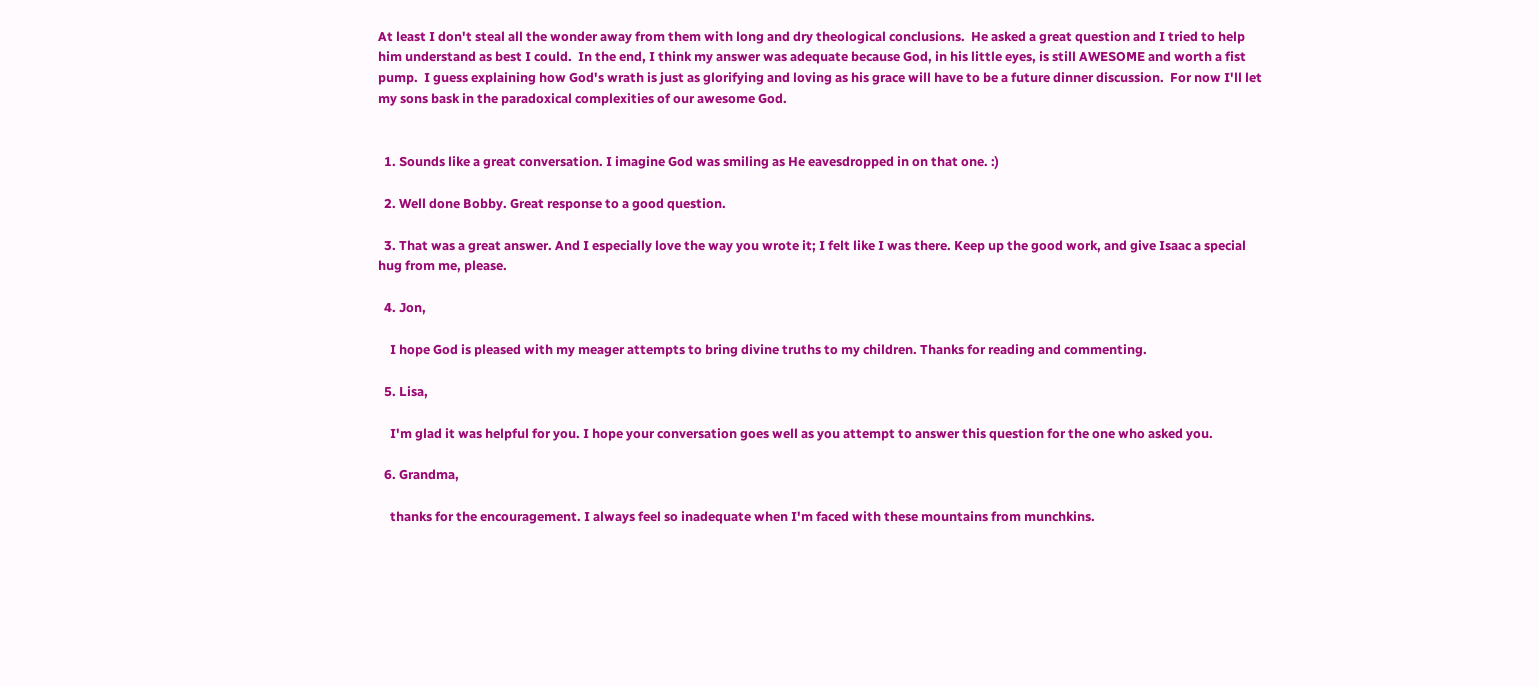At least I don't steal all the wonder away from them with long and dry theological conclusions.  He asked a great question and I tried to help him understand as best I could.  In the end, I think my answer was adequate because God, in his little eyes, is still AWESOME and worth a fist pump.  I guess explaining how God's wrath is just as glorifying and loving as his grace will have to be a future dinner discussion.  For now I'll let my sons bask in the paradoxical complexities of our awesome God.


  1. Sounds like a great conversation. I imagine God was smiling as He eavesdropped in on that one. :)

  2. Well done Bobby. Great response to a good question.

  3. That was a great answer. And I especially love the way you wrote it; I felt like I was there. Keep up the good work, and give Isaac a special hug from me, please.

  4. Jon,

    I hope God is pleased with my meager attempts to bring divine truths to my children. Thanks for reading and commenting.

  5. Lisa,

    I'm glad it was helpful for you. I hope your conversation goes well as you attempt to answer this question for the one who asked you.

  6. Grandma,

    thanks for the encouragement. I always feel so inadequate when I'm faced with these mountains from munchkins.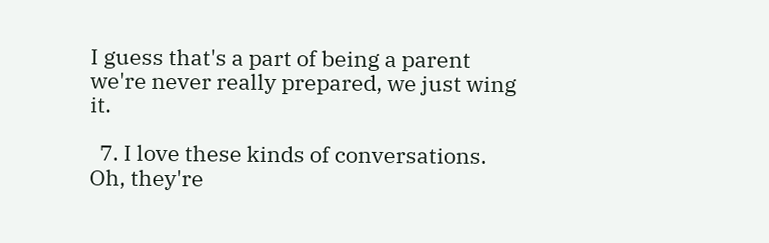I guess that's a part of being a parent we're never really prepared, we just wing it.

  7. I love these kinds of conversations. Oh, they're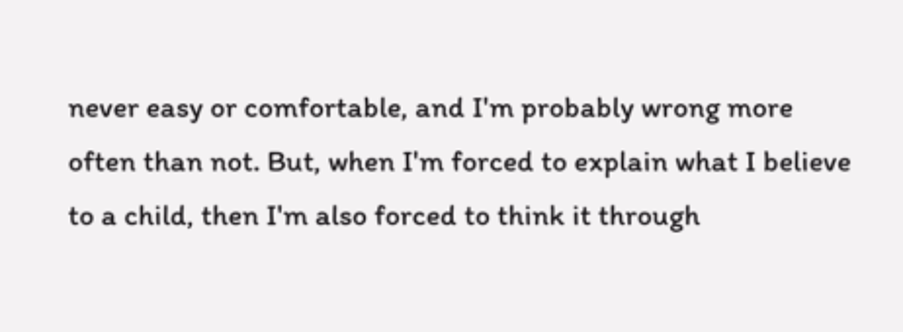never easy or comfortable, and I'm probably wrong more often than not. But, when I'm forced to explain what I believe to a child, then I'm also forced to think it through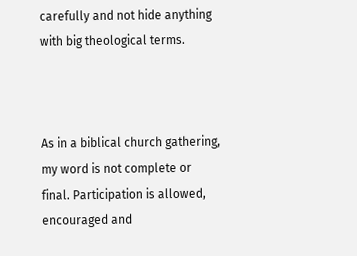carefully and not hide anything with big theological terms.



As in a biblical church gathering, my word is not complete or final. Participation is allowed, encouraged and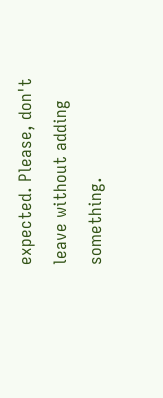expected. Please, don't leave without adding something.